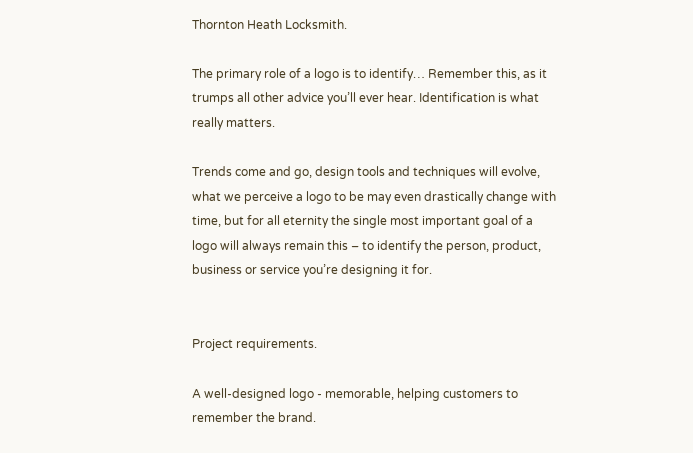Thornton Heath Locksmith.

The primary role of a logo is to identify… Remember this, as it trumps all other advice you’ll ever hear. Identification is what really matters.

Trends come and go, design tools and techniques will evolve, what we perceive a logo to be may even drastically change with time, but for all eternity the single most important goal of a logo will always remain this – to identify the person, product, business or service you’re designing it for.


Project requirements.

A well-designed logo - memorable, helping customers to remember the brand.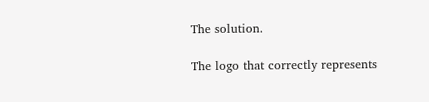The solution.

The logo that correctly represents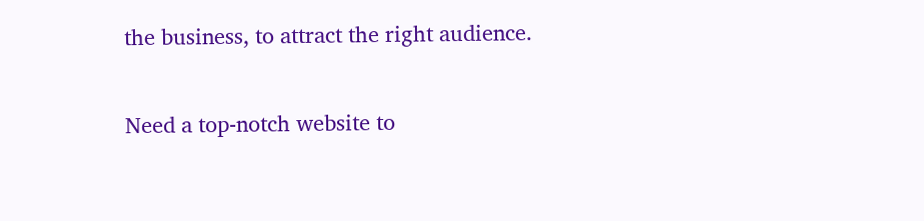the business, to attract the right audience.

Need a top-notch website to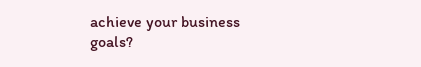achieve your business goals?